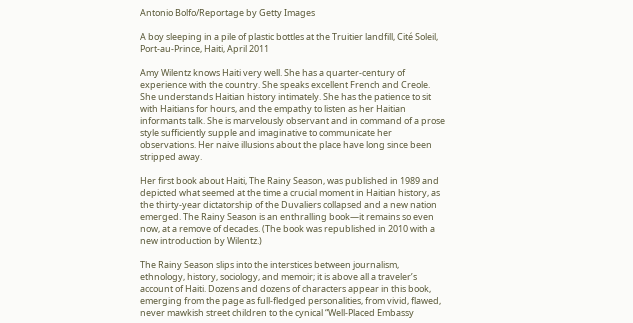Antonio Bolfo/Reportage by Getty Images

A boy sleeping in a pile of plastic bottles at the Truitier landfill, Cité Soleil, Port-au-Prince, Haiti, April 2011

Amy Wilentz knows Haiti very well. She has a quarter-century of experience with the country. She speaks excellent French and Creole. She understands Haitian history intimately. She has the patience to sit with Haitians for hours, and the empathy to listen as her Haitian informants talk. She is marvelously observant and in command of a prose style sufficiently supple and imaginative to communicate her observations. Her naive illusions about the place have long since been stripped away.

Her first book about Haiti, The Rainy Season, was published in 1989 and depicted what seemed at the time a crucial moment in Haitian history, as the thirty-year dictatorship of the Duvaliers collapsed and a new nation emerged. The Rainy Season is an enthralling book—it remains so even now, at a remove of decades. (The book was republished in 2010 with a new introduction by Wilentz.)

The Rainy Season slips into the interstices between journalism, ethnology, history, sociology, and memoir; it is above all a traveler’s account of Haiti. Dozens and dozens of characters appear in this book, emerging from the page as full-fledged personalities, from vivid, flawed, never mawkish street children to the cynical “Well-Placed Embassy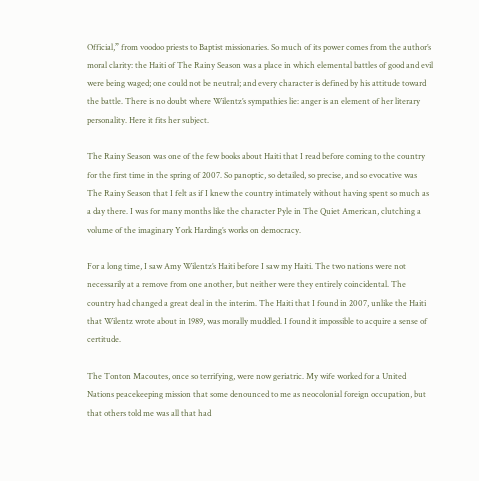Official,” from voodoo priests to Baptist missionaries. So much of its power comes from the author’s moral clarity: the Haiti of The Rainy Season was a place in which elemental battles of good and evil were being waged; one could not be neutral; and every character is defined by his attitude toward the battle. There is no doubt where Wilentz’s sympathies lie: anger is an element of her literary personality. Here it fits her subject.

The Rainy Season was one of the few books about Haiti that I read before coming to the country for the first time in the spring of 2007. So panoptic, so detailed, so precise, and so evocative was The Rainy Season that I felt as if I knew the country intimately without having spent so much as a day there. I was for many months like the character Pyle in The Quiet American, clutching a volume of the imaginary York Harding’s works on democracy.

For a long time, I saw Amy Wilentz’s Haiti before I saw my Haiti. The two nations were not necessarily at a remove from one another, but neither were they entirely coincidental. The country had changed a great deal in the interim. The Haiti that I found in 2007, unlike the Haiti that Wilentz wrote about in 1989, was morally muddled. I found it impossible to acquire a sense of certitude.

The Tonton Macoutes, once so terrifying, were now geriatric. My wife worked for a United Nations peacekeeping mission that some denounced to me as neocolonial foreign occupation, but that others told me was all that had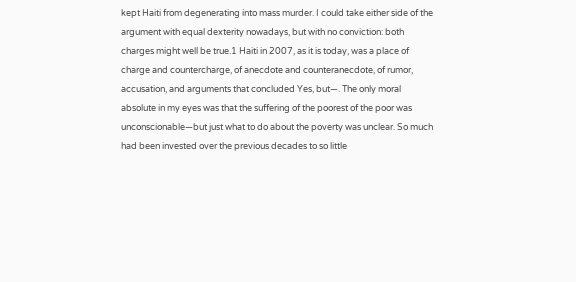kept Haiti from degenerating into mass murder. I could take either side of the argument with equal dexterity nowadays, but with no conviction: both charges might well be true.1 Haiti in 2007, as it is today, was a place of charge and countercharge, of anecdote and counteranecdote, of rumor, accusation, and arguments that concluded Yes, but—. The only moral absolute in my eyes was that the suffering of the poorest of the poor was unconscionable—but just what to do about the poverty was unclear. So much had been invested over the previous decades to so little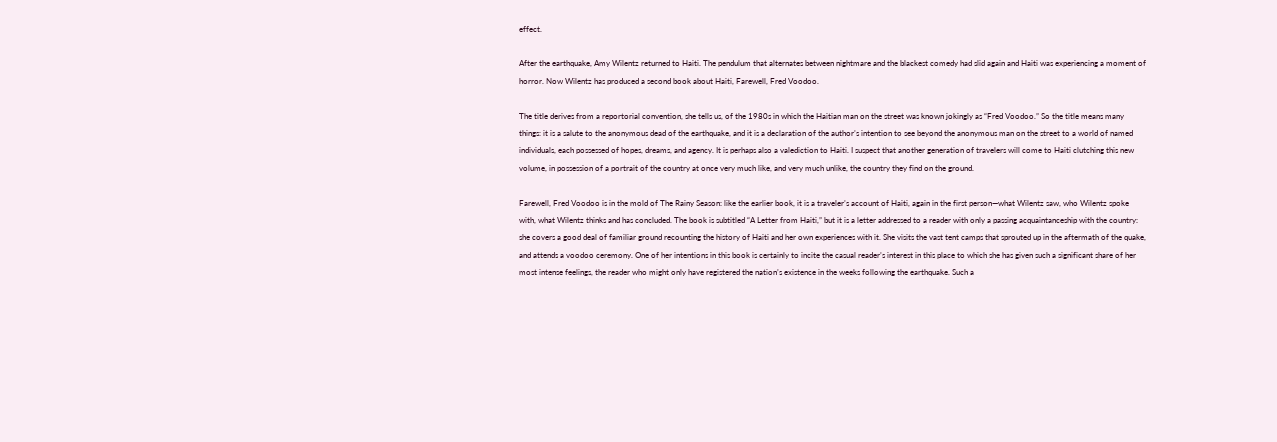effect.

After the earthquake, Amy Wilentz returned to Haiti. The pendulum that alternates between nightmare and the blackest comedy had slid again and Haiti was experiencing a moment of horror. Now Wilentz has produced a second book about Haiti, Farewell, Fred Voodoo.

The title derives from a reportorial convention, she tells us, of the 1980s in which the Haitian man on the street was known jokingly as “Fred Voodoo.” So the title means many things: it is a salute to the anonymous dead of the earthquake, and it is a declaration of the author’s intention to see beyond the anonymous man on the street to a world of named individuals, each possessed of hopes, dreams, and agency. It is perhaps also a valediction to Haiti. I suspect that another generation of travelers will come to Haiti clutching this new volume, in possession of a portrait of the country at once very much like, and very much unlike, the country they find on the ground.

Farewell, Fred Voodoo is in the mold of The Rainy Season: like the earlier book, it is a traveler’s account of Haiti, again in the first person—what Wilentz saw, who Wilentz spoke with, what Wilentz thinks and has concluded. The book is subtitled “A Letter from Haiti,” but it is a letter addressed to a reader with only a passing acquaintanceship with the country: she covers a good deal of familiar ground recounting the history of Haiti and her own experiences with it. She visits the vast tent camps that sprouted up in the aftermath of the quake, and attends a voodoo ceremony. One of her intentions in this book is certainly to incite the casual reader’s interest in this place to which she has given such a significant share of her most intense feelings, the reader who might only have registered the nation’s existence in the weeks following the earthquake. Such a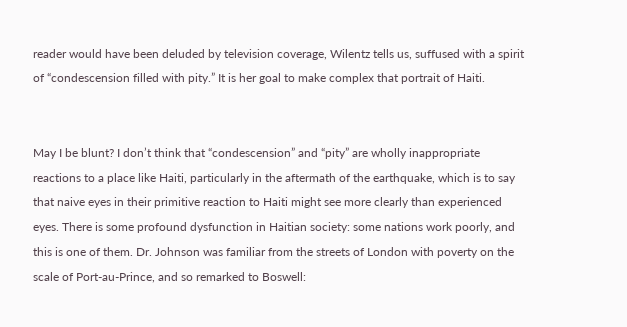reader would have been deluded by television coverage, Wilentz tells us, suffused with a spirit of “condescension filled with pity.” It is her goal to make complex that portrait of Haiti.


May I be blunt? I don’t think that “condescension” and “pity” are wholly inappropriate reactions to a place like Haiti, particularly in the aftermath of the earthquake, which is to say that naive eyes in their primitive reaction to Haiti might see more clearly than experienced eyes. There is some profound dysfunction in Haitian society: some nations work poorly, and this is one of them. Dr. Johnson was familiar from the streets of London with poverty on the scale of Port-au-Prince, and so remarked to Boswell: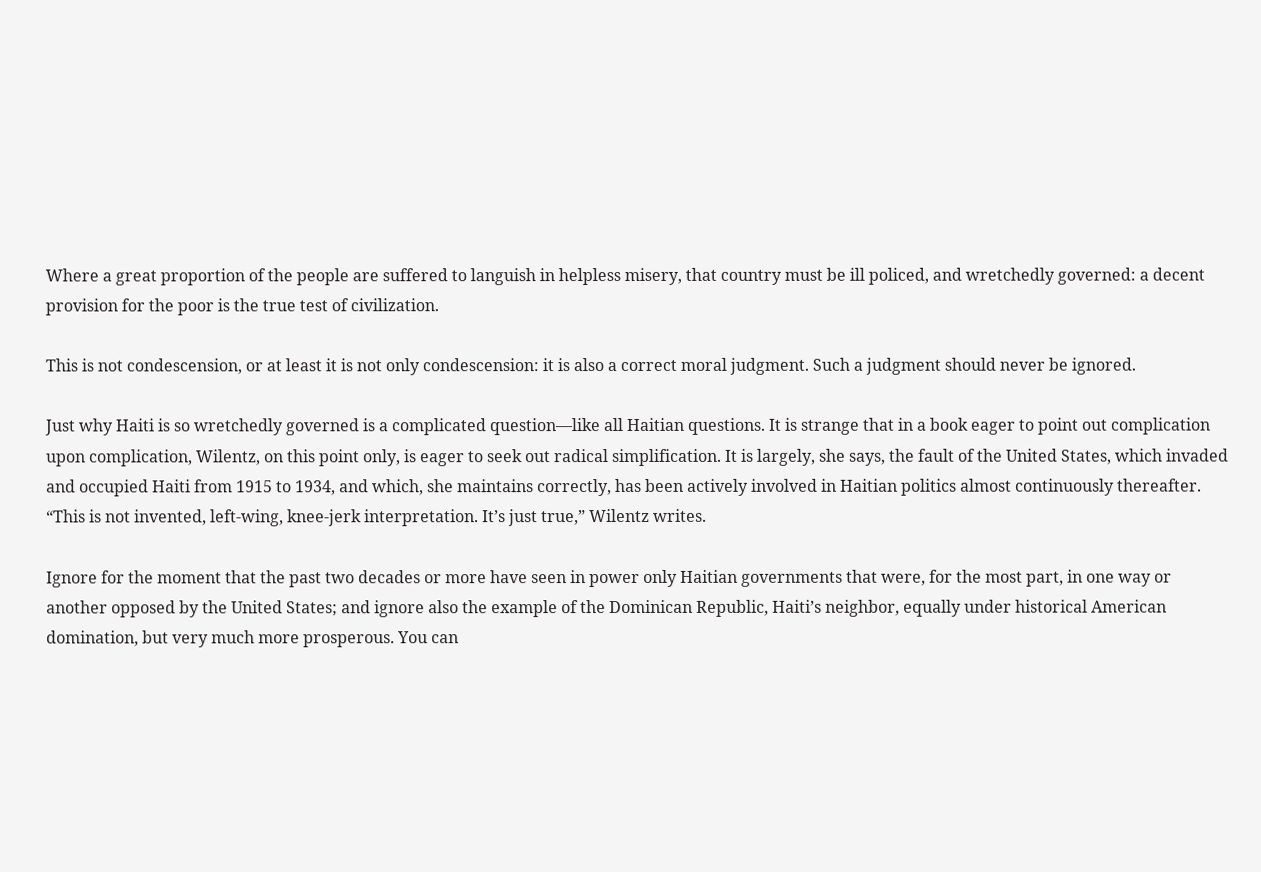Where a great proportion of the people are suffered to languish in helpless misery, that country must be ill policed, and wretchedly governed: a decent provision for the poor is the true test of civilization.

This is not condescension, or at least it is not only condescension: it is also a correct moral judgment. Such a judgment should never be ignored.

Just why Haiti is so wretchedly governed is a complicated question—like all Haitian questions. It is strange that in a book eager to point out complication upon complication, Wilentz, on this point only, is eager to seek out radical simplification. It is largely, she says, the fault of the United States, which invaded and occupied Haiti from 1915 to 1934, and which, she maintains correctly, has been actively involved in Haitian politics almost continuously thereafter. “This is not invented, left-wing, knee-jerk interpretation. It’s just true,” Wilentz writes.

Ignore for the moment that the past two decades or more have seen in power only Haitian governments that were, for the most part, in one way or another opposed by the United States; and ignore also the example of the Dominican Republic, Haiti’s neighbor, equally under historical American domination, but very much more prosperous. You can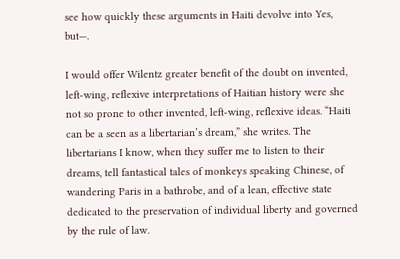see how quickly these arguments in Haiti devolve into Yes, but—.

I would offer Wilentz greater benefit of the doubt on invented, left-wing, reflexive interpretations of Haitian history were she not so prone to other invented, left-wing, reflexive ideas. “Haiti can be a seen as a libertarian’s dream,” she writes. The libertarians I know, when they suffer me to listen to their dreams, tell fantastical tales of monkeys speaking Chinese, of wandering Paris in a bathrobe, and of a lean, effective state dedicated to the preservation of individual liberty and governed by the rule of law.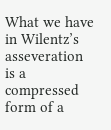What we have in Wilentz’s asseveration is a compressed form of a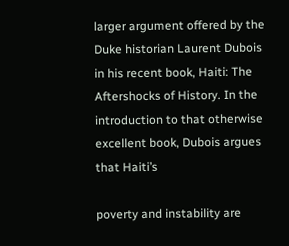larger argument offered by the Duke historian Laurent Dubois in his recent book, Haiti: The Aftershocks of History. In the introduction to that otherwise excellent book, Dubois argues that Haiti’s

poverty and instability are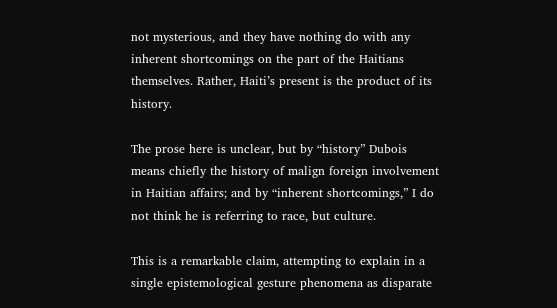not mysterious, and they have nothing do with any inherent shortcomings on the part of the Haitians themselves. Rather, Haiti’s present is the product of its history.

The prose here is unclear, but by “history” Dubois means chiefly the history of malign foreign involvement in Haitian affairs; and by “inherent shortcomings,” I do not think he is referring to race, but culture.

This is a remarkable claim, attempting to explain in a single epistemological gesture phenomena as disparate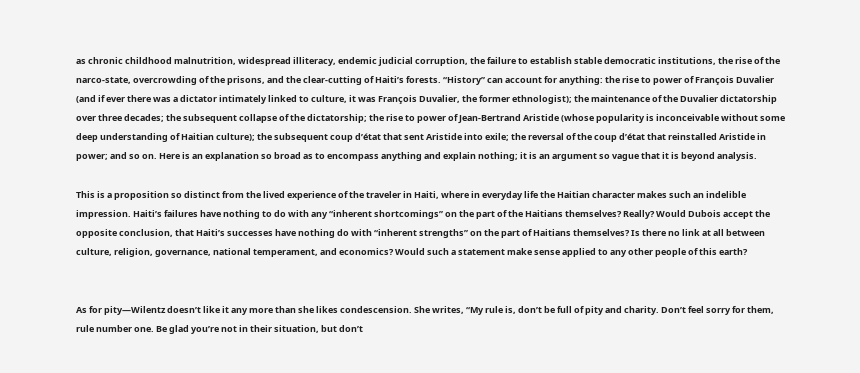as chronic childhood malnutrition, widespread illiteracy, endemic judicial corruption, the failure to establish stable democratic institutions, the rise of the narco-state, overcrowding of the prisons, and the clear-cutting of Haiti’s forests. “History” can account for anything: the rise to power of François Duvalier (and if ever there was a dictator intimately linked to culture, it was François Duvalier, the former ethnologist); the maintenance of the Duvalier dictatorship over three decades; the subsequent collapse of the dictatorship; the rise to power of Jean-Bertrand Aristide (whose popularity is inconceivable without some deep understanding of Haitian culture); the subsequent coup d’état that sent Aristide into exile; the reversal of the coup d’état that reinstalled Aristide in power; and so on. Here is an explanation so broad as to encompass anything and explain nothing; it is an argument so vague that it is beyond analysis.

This is a proposition so distinct from the lived experience of the traveler in Haiti, where in everyday life the Haitian character makes such an indelible impression. Haiti’s failures have nothing to do with any “inherent shortcomings” on the part of the Haitians themselves? Really? Would Dubois accept the opposite conclusion, that Haiti’s successes have nothing do with “inherent strengths” on the part of Haitians themselves? Is there no link at all between culture, religion, governance, national temperament, and economics? Would such a statement make sense applied to any other people of this earth?


As for pity—Wilentz doesn’t like it any more than she likes condescension. She writes, “My rule is, don’t be full of pity and charity. Don’t feel sorry for them, rule number one. Be glad you’re not in their situation, but don’t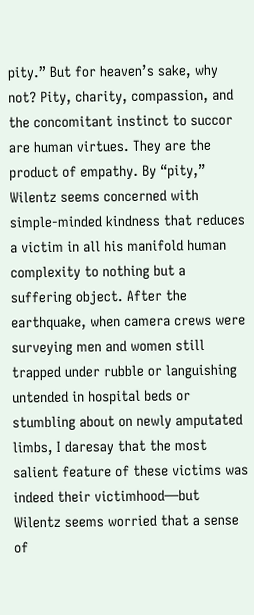pity.” But for heaven’s sake, why not? Pity, charity, compassion, and the concomitant instinct to succor are human virtues. They are the product of empathy. By “pity,” Wilentz seems concerned with simple-minded kindness that reduces a victim in all his manifold human complexity to nothing but a suffering object. After the earthquake, when camera crews were surveying men and women still trapped under rubble or languishing untended in hospital beds or stumbling about on newly amputated limbs, I daresay that the most salient feature of these victims was indeed their victimhood—but Wilentz seems worried that a sense of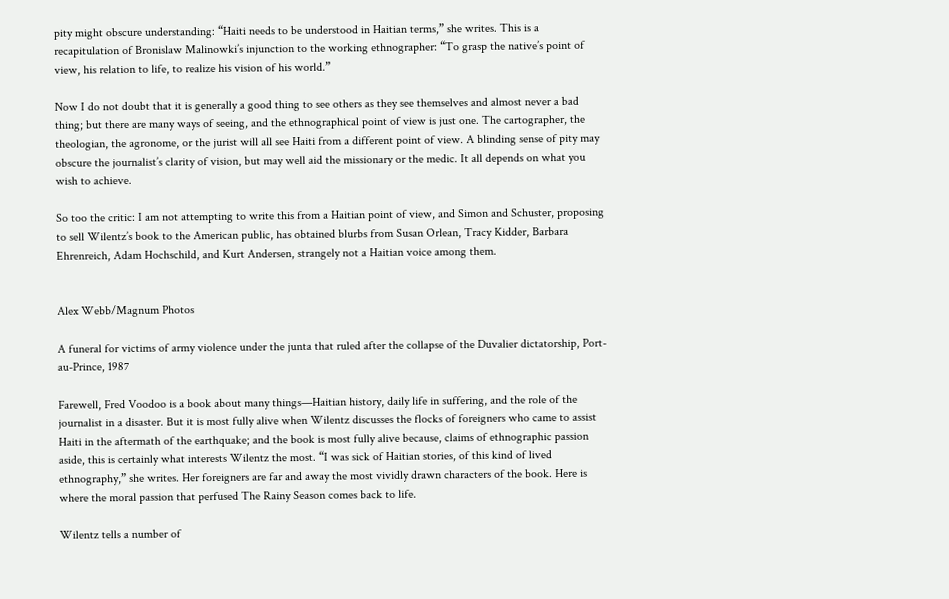pity might obscure understanding: “Haiti needs to be understood in Haitian terms,” she writes. This is a recapitulation of Bronislaw Malinowki’s injunction to the working ethnographer: “To grasp the native’s point of view, his relation to life, to realize his vision of his world.”

Now I do not doubt that it is generally a good thing to see others as they see themselves and almost never a bad thing; but there are many ways of seeing, and the ethnographical point of view is just one. The cartographer, the theologian, the agronome, or the jurist will all see Haiti from a different point of view. A blinding sense of pity may obscure the journalist’s clarity of vision, but may well aid the missionary or the medic. It all depends on what you wish to achieve.

So too the critic: I am not attempting to write this from a Haitian point of view, and Simon and Schuster, proposing to sell Wilentz’s book to the American public, has obtained blurbs from Susan Orlean, Tracy Kidder, Barbara Ehrenreich, Adam Hochschild, and Kurt Andersen, strangely not a Haitian voice among them.


Alex Webb/Magnum Photos

A funeral for victims of army violence under the junta that ruled after the collapse of the Duvalier dictatorship, Port-au-Prince, 1987

Farewell, Fred Voodoo is a book about many things—Haitian history, daily life in suffering, and the role of the journalist in a disaster. But it is most fully alive when Wilentz discusses the flocks of foreigners who came to assist Haiti in the aftermath of the earthquake; and the book is most fully alive because, claims of ethnographic passion aside, this is certainly what interests Wilentz the most. “I was sick of Haitian stories, of this kind of lived ethnography,” she writes. Her foreigners are far and away the most vividly drawn characters of the book. Here is where the moral passion that perfused The Rainy Season comes back to life.

Wilentz tells a number of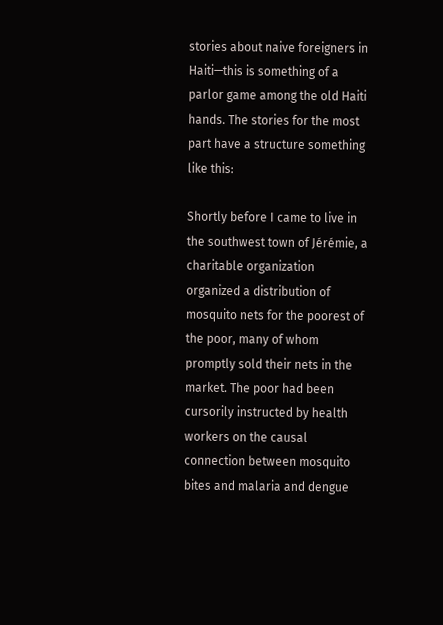stories about naive foreigners in Haiti—this is something of a parlor game among the old Haiti hands. The stories for the most part have a structure something like this:

Shortly before I came to live in the southwest town of Jérémie, a charitable organization organized a distribution of mosquito nets for the poorest of the poor, many of whom promptly sold their nets in the market. The poor had been cursorily instructed by health workers on the causal connection between mosquito bites and malaria and dengue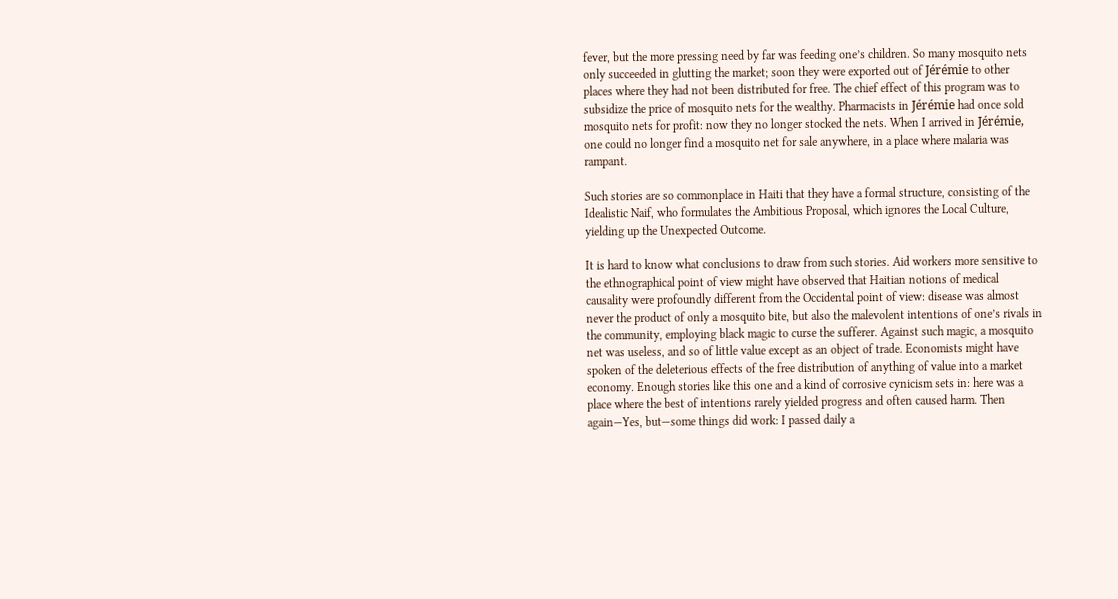fever, but the more pressing need by far was feeding one’s children. So many mosquito nets only succeeded in glutting the market; soon they were exported out of Jérémie to other places where they had not been distributed for free. The chief effect of this program was to subsidize the price of mosquito nets for the wealthy. Pharmacists in Jérémie had once sold mosquito nets for profit: now they no longer stocked the nets. When I arrived in Jérémie, one could no longer find a mosquito net for sale anywhere, in a place where malaria was rampant.

Such stories are so commonplace in Haiti that they have a formal structure, consisting of the Idealistic Naif, who formulates the Ambitious Proposal, which ignores the Local Culture, yielding up the Unexpected Outcome.

It is hard to know what conclusions to draw from such stories. Aid workers more sensitive to the ethnographical point of view might have observed that Haitian notions of medical causality were profoundly different from the Occidental point of view: disease was almost never the product of only a mosquito bite, but also the malevolent intentions of one’s rivals in the community, employing black magic to curse the sufferer. Against such magic, a mosquito net was useless, and so of little value except as an object of trade. Economists might have spoken of the deleterious effects of the free distribution of anything of value into a market economy. Enough stories like this one and a kind of corrosive cynicism sets in: here was a place where the best of intentions rarely yielded progress and often caused harm. Then again—Yes, but—some things did work: I passed daily a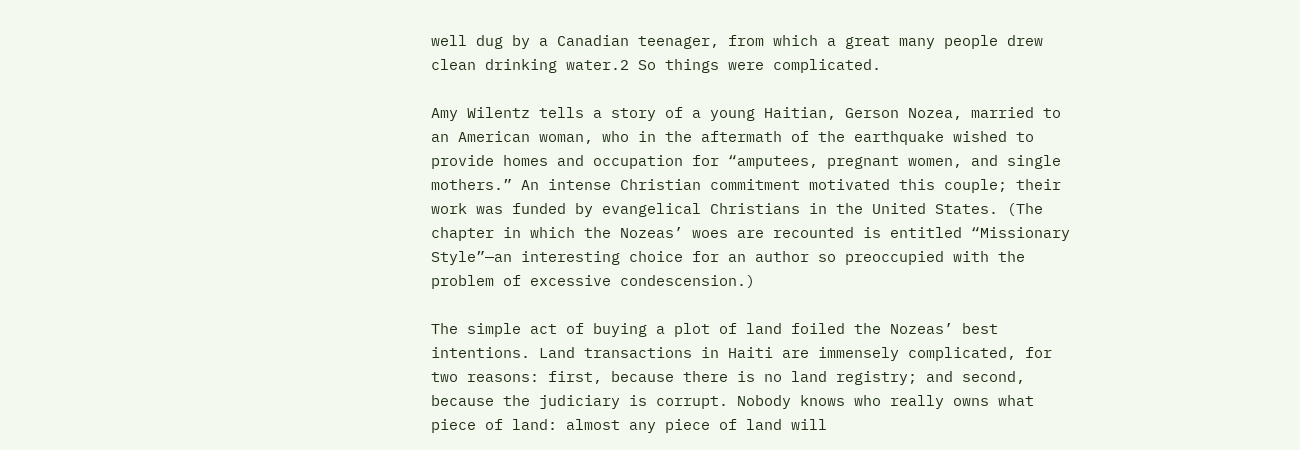well dug by a Canadian teenager, from which a great many people drew clean drinking water.2 So things were complicated.

Amy Wilentz tells a story of a young Haitian, Gerson Nozea, married to an American woman, who in the aftermath of the earthquake wished to provide homes and occupation for “amputees, pregnant women, and single mothers.” An intense Christian commitment motivated this couple; their work was funded by evangelical Christians in the United States. (The chapter in which the Nozeas’ woes are recounted is entitled “Missionary Style”—an interesting choice for an author so preoccupied with the problem of excessive condescension.)

The simple act of buying a plot of land foiled the Nozeas’ best intentions. Land transactions in Haiti are immensely complicated, for two reasons: first, because there is no land registry; and second, because the judiciary is corrupt. Nobody knows who really owns what piece of land: almost any piece of land will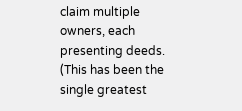claim multiple owners, each presenting deeds. (This has been the single greatest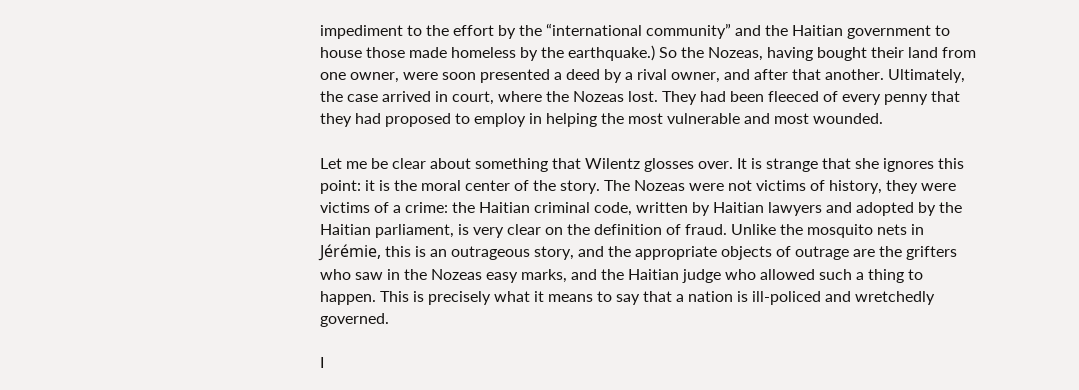impediment to the effort by the “international community” and the Haitian government to house those made homeless by the earthquake.) So the Nozeas, having bought their land from one owner, were soon presented a deed by a rival owner, and after that another. Ultimately, the case arrived in court, where the Nozeas lost. They had been fleeced of every penny that they had proposed to employ in helping the most vulnerable and most wounded.

Let me be clear about something that Wilentz glosses over. It is strange that she ignores this point: it is the moral center of the story. The Nozeas were not victims of history, they were victims of a crime: the Haitian criminal code, written by Haitian lawyers and adopted by the Haitian parliament, is very clear on the definition of fraud. Unlike the mosquito nets in Jérémie, this is an outrageous story, and the appropriate objects of outrage are the grifters who saw in the Nozeas easy marks, and the Haitian judge who allowed such a thing to happen. This is precisely what it means to say that a nation is ill-policed and wretchedly governed.

I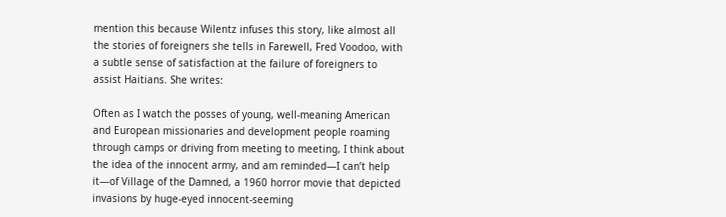mention this because Wilentz infuses this story, like almost all the stories of foreigners she tells in Farewell, Fred Voodoo, with a subtle sense of satisfaction at the failure of foreigners to assist Haitians. She writes:

Often as I watch the posses of young, well-meaning American and European missionaries and development people roaming through camps or driving from meeting to meeting, I think about the idea of the innocent army, and am reminded—I can’t help it—of Village of the Damned, a 1960 horror movie that depicted invasions by huge-eyed innocent-seeming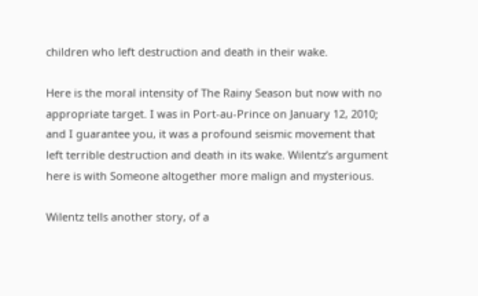children who left destruction and death in their wake.

Here is the moral intensity of The Rainy Season but now with no appropriate target. I was in Port-au-Prince on January 12, 2010; and I guarantee you, it was a profound seismic movement that left terrible destruction and death in its wake. Wilentz’s argument here is with Someone altogether more malign and mysterious.

Wilentz tells another story, of a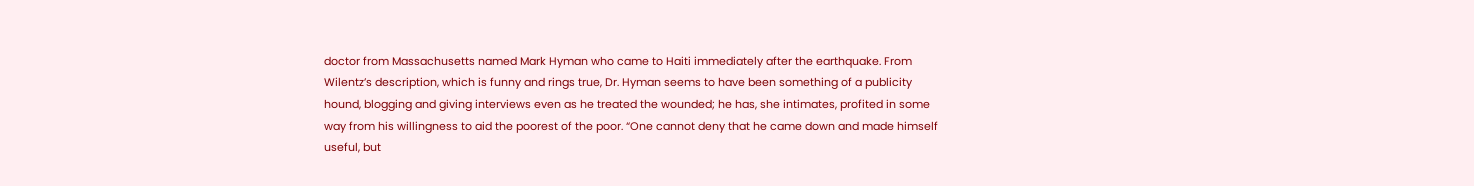doctor from Massachusetts named Mark Hyman who came to Haiti immediately after the earthquake. From Wilentz’s description, which is funny and rings true, Dr. Hyman seems to have been something of a publicity hound, blogging and giving interviews even as he treated the wounded; he has, she intimates, profited in some way from his willingness to aid the poorest of the poor. “One cannot deny that he came down and made himself useful, but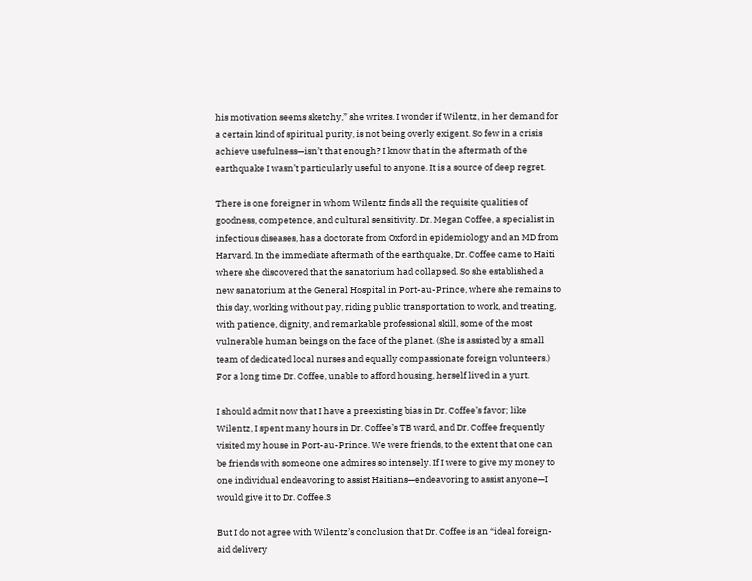his motivation seems sketchy,” she writes. I wonder if Wilentz, in her demand for a certain kind of spiritual purity, is not being overly exigent. So few in a crisis achieve usefulness—isn’t that enough? I know that in the aftermath of the earthquake I wasn’t particularly useful to anyone. It is a source of deep regret.

There is one foreigner in whom Wilentz finds all the requisite qualities of goodness, competence, and cultural sensitivity. Dr. Megan Coffee, a specialist in infectious diseases, has a doctorate from Oxford in epidemiology and an MD from Harvard. In the immediate aftermath of the earthquake, Dr. Coffee came to Haiti where she discovered that the sanatorium had collapsed. So she established a new sanatorium at the General Hospital in Port-au-Prince, where she remains to this day, working without pay, riding public transportation to work, and treating, with patience, dignity, and remarkable professional skill, some of the most vulnerable human beings on the face of the planet. (She is assisted by a small team of dedicated local nurses and equally compassionate foreign volunteers.) For a long time Dr. Coffee, unable to afford housing, herself lived in a yurt.

I should admit now that I have a preexisting bias in Dr. Coffee’s favor; like Wilentz, I spent many hours in Dr. Coffee’s TB ward, and Dr. Coffee frequently visited my house in Port-au-Prince. We were friends, to the extent that one can be friends with someone one admires so intensely. If I were to give my money to one individual endeavoring to assist Haitians—endeavoring to assist anyone—I would give it to Dr. Coffee.3

But I do not agree with Wilentz’s conclusion that Dr. Coffee is an “ideal foreign-aid delivery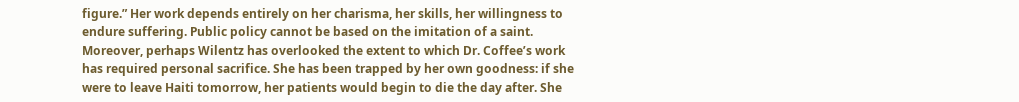figure.” Her work depends entirely on her charisma, her skills, her willingness to endure suffering. Public policy cannot be based on the imitation of a saint. Moreover, perhaps Wilentz has overlooked the extent to which Dr. Coffee’s work has required personal sacrifice. She has been trapped by her own goodness: if she were to leave Haiti tomorrow, her patients would begin to die the day after. She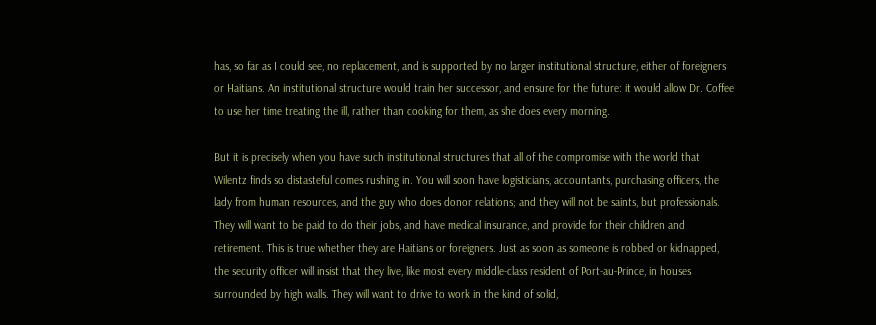has, so far as I could see, no replacement, and is supported by no larger institutional structure, either of foreigners or Haitians. An institutional structure would train her successor, and ensure for the future: it would allow Dr. Coffee to use her time treating the ill, rather than cooking for them, as she does every morning.

But it is precisely when you have such institutional structures that all of the compromise with the world that Wilentz finds so distasteful comes rushing in. You will soon have logisticians, accountants, purchasing officers, the lady from human resources, and the guy who does donor relations; and they will not be saints, but professionals. They will want to be paid to do their jobs, and have medical insurance, and provide for their children and retirement. This is true whether they are Haitians or foreigners. Just as soon as someone is robbed or kidnapped, the security officer will insist that they live, like most every middle-class resident of Port-au-Prince, in houses surrounded by high walls. They will want to drive to work in the kind of solid,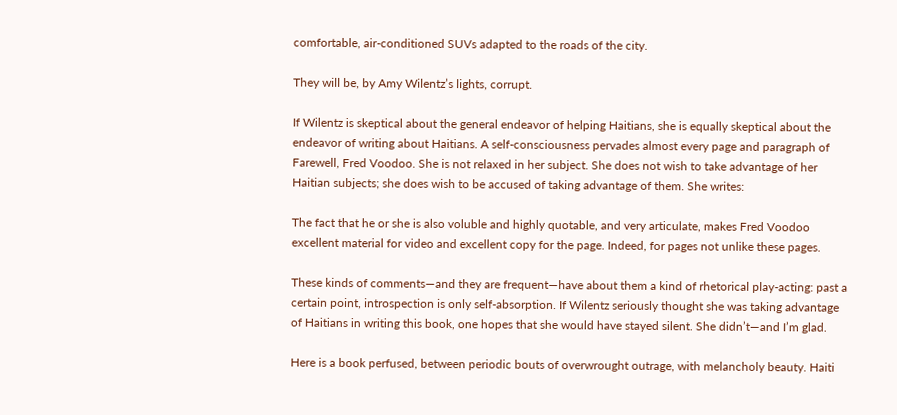comfortable, air-conditioned SUVs adapted to the roads of the city.

They will be, by Amy Wilentz’s lights, corrupt.

If Wilentz is skeptical about the general endeavor of helping Haitians, she is equally skeptical about the endeavor of writing about Haitians. A self-consciousness pervades almost every page and paragraph of Farewell, Fred Voodoo. She is not relaxed in her subject. She does not wish to take advantage of her Haitian subjects; she does wish to be accused of taking advantage of them. She writes:

The fact that he or she is also voluble and highly quotable, and very articulate, makes Fred Voodoo excellent material for video and excellent copy for the page. Indeed, for pages not unlike these pages.

These kinds of comments—and they are frequent—have about them a kind of rhetorical play-acting: past a certain point, introspection is only self-absorption. If Wilentz seriously thought she was taking advantage of Haitians in writing this book, one hopes that she would have stayed silent. She didn’t—and I’m glad.

Here is a book perfused, between periodic bouts of overwrought outrage, with melancholy beauty. Haiti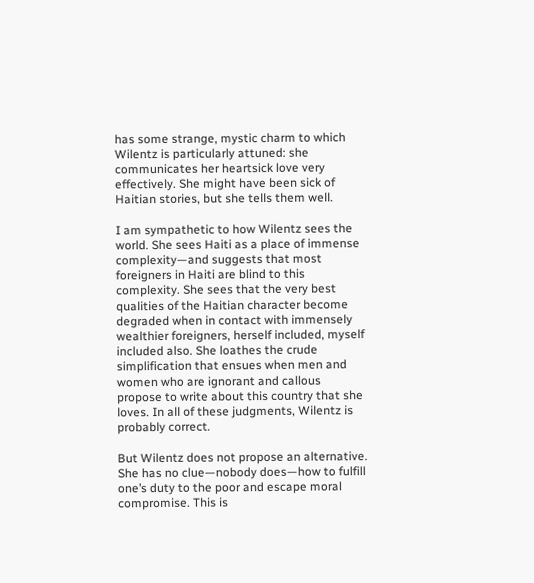has some strange, mystic charm to which Wilentz is particularly attuned: she communicates her heartsick love very effectively. She might have been sick of Haitian stories, but she tells them well.

I am sympathetic to how Wilentz sees the world. She sees Haiti as a place of immense complexity—and suggests that most foreigners in Haiti are blind to this complexity. She sees that the very best qualities of the Haitian character become degraded when in contact with immensely wealthier foreigners, herself included, myself included also. She loathes the crude simplification that ensues when men and women who are ignorant and callous propose to write about this country that she loves. In all of these judgments, Wilentz is probably correct.

But Wilentz does not propose an alternative. She has no clue—nobody does—how to fulfill one’s duty to the poor and escape moral compromise. This is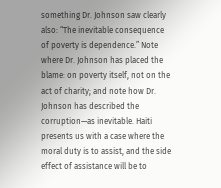something Dr. Johnson saw clearly also: “The inevitable consequence of poverty is dependence.” Note where Dr. Johnson has placed the blame: on poverty itself, not on the act of charity; and note how Dr. Johnson has described the corruption—as inevitable. Haiti presents us with a case where the moral duty is to assist, and the side effect of assistance will be to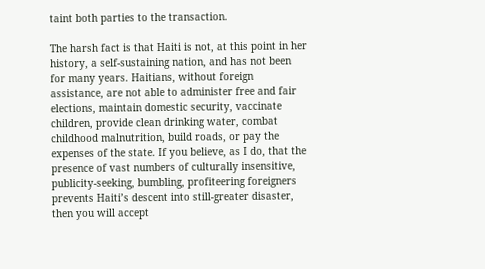taint both parties to the transaction.

The harsh fact is that Haiti is not, at this point in her history, a self-sustaining nation, and has not been for many years. Haitians, without foreign assistance, are not able to administer free and fair elections, maintain domestic security, vaccinate children, provide clean drinking water, combat childhood malnutrition, build roads, or pay the expenses of the state. If you believe, as I do, that the presence of vast numbers of culturally insensitive, publicity-seeking, bumbling, profiteering foreigners prevents Haiti’s descent into still-greater disaster, then you will accept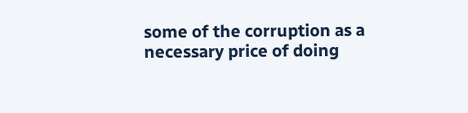some of the corruption as a necessary price of doing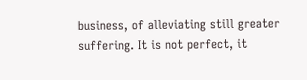business, of alleviating still greater suffering. It is not perfect, it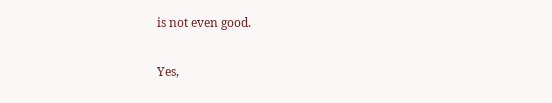is not even good.

Yes,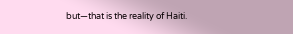but—that is the reality of Haiti.